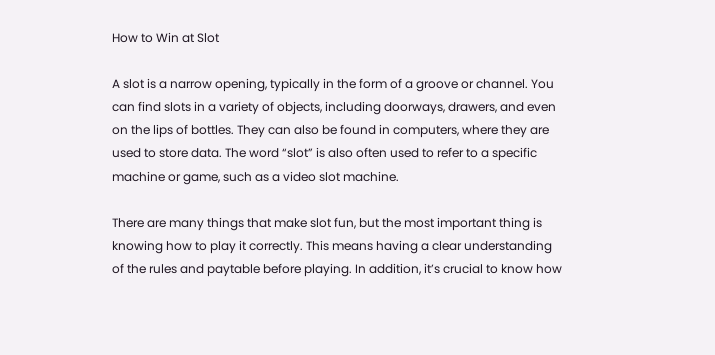How to Win at Slot

A slot is a narrow opening, typically in the form of a groove or channel. You can find slots in a variety of objects, including doorways, drawers, and even on the lips of bottles. They can also be found in computers, where they are used to store data. The word “slot” is also often used to refer to a specific machine or game, such as a video slot machine.

There are many things that make slot fun, but the most important thing is knowing how to play it correctly. This means having a clear understanding of the rules and paytable before playing. In addition, it’s crucial to know how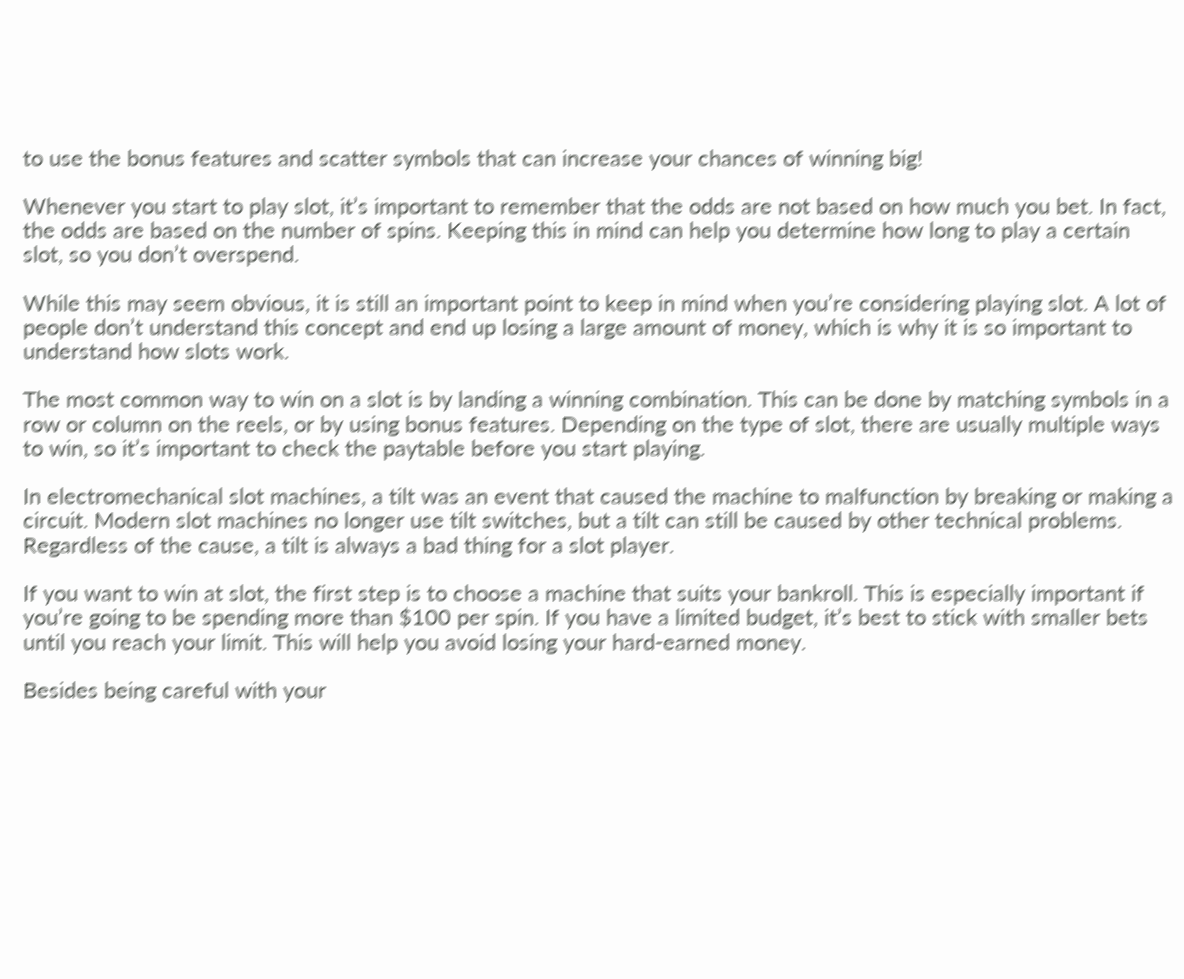to use the bonus features and scatter symbols that can increase your chances of winning big!

Whenever you start to play slot, it’s important to remember that the odds are not based on how much you bet. In fact, the odds are based on the number of spins. Keeping this in mind can help you determine how long to play a certain slot, so you don’t overspend.

While this may seem obvious, it is still an important point to keep in mind when you’re considering playing slot. A lot of people don’t understand this concept and end up losing a large amount of money, which is why it is so important to understand how slots work.

The most common way to win on a slot is by landing a winning combination. This can be done by matching symbols in a row or column on the reels, or by using bonus features. Depending on the type of slot, there are usually multiple ways to win, so it’s important to check the paytable before you start playing.

In electromechanical slot machines, a tilt was an event that caused the machine to malfunction by breaking or making a circuit. Modern slot machines no longer use tilt switches, but a tilt can still be caused by other technical problems. Regardless of the cause, a tilt is always a bad thing for a slot player.

If you want to win at slot, the first step is to choose a machine that suits your bankroll. This is especially important if you’re going to be spending more than $100 per spin. If you have a limited budget, it’s best to stick with smaller bets until you reach your limit. This will help you avoid losing your hard-earned money.

Besides being careful with your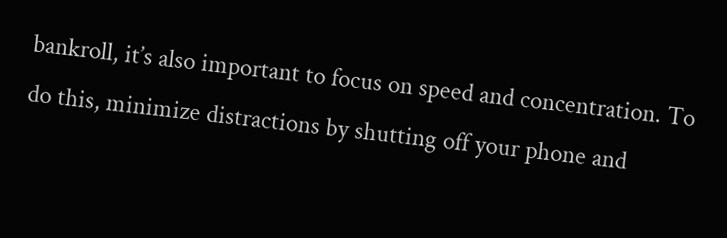bankroll, it’s also important to focus on speed and concentration. To do this, minimize distractions by shutting off your phone and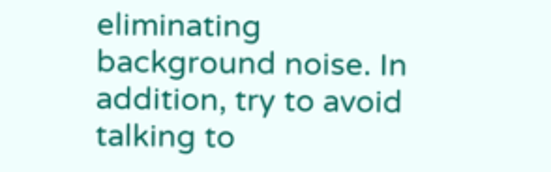eliminating background noise. In addition, try to avoid talking to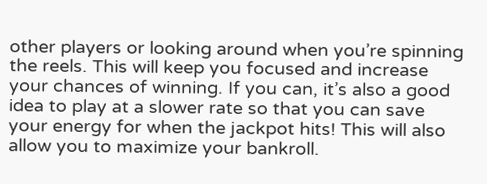other players or looking around when you’re spinning the reels. This will keep you focused and increase your chances of winning. If you can, it’s also a good idea to play at a slower rate so that you can save your energy for when the jackpot hits! This will also allow you to maximize your bankroll.